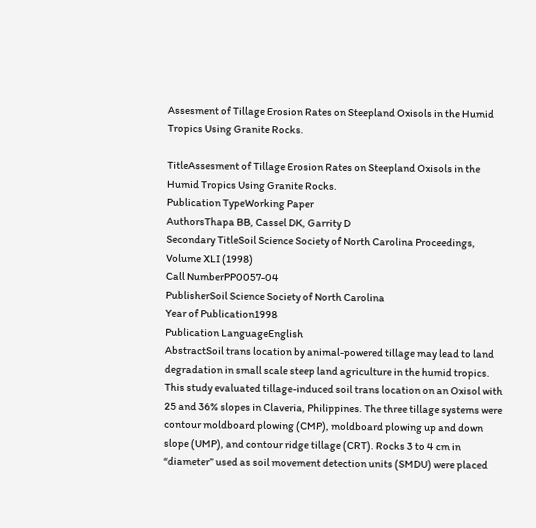Assesment of Tillage Erosion Rates on Steepland Oxisols in the Humid Tropics Using Granite Rocks.

TitleAssesment of Tillage Erosion Rates on Steepland Oxisols in the Humid Tropics Using Granite Rocks.
Publication TypeWorking Paper
AuthorsThapa BB, Cassel DK, Garrity D
Secondary TitleSoil Science Society of North Carolina Proceedings, Volume XLI (1998)
Call NumberPP0057-04
PublisherSoil Science Society of North Carolina
Year of Publication1998
Publication LanguageEnglish
AbstractSoil trans location by animal-powered tillage may lead to land degradation in small scale steep land agriculture in the humid tropics. This study evaluated tillage-induced soil trans location on an Oxisol with 25 and 36% slopes in Claveria, Philippines. The three tillage systems were contour moldboard plowing (CMP), moldboard plowing up and down slope (UMP), and contour ridge tillage (CRT). Rocks 3 to 4 cm in “diameter” used as soil movement detection units (SMDU) were placed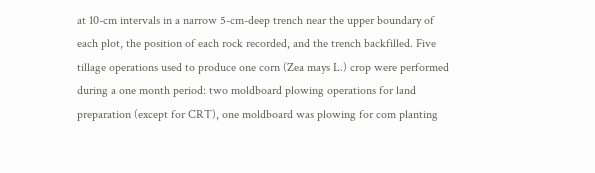at 10-cm intervals in a narrow 5-cm-deep trench near the upper boundary of each plot, the position of each rock recorded, and the trench backfilled. Five tillage operations used to produce one corn (Zea mays L.) crop were performed during a one month period: two moldboard plowing operations for land preparation (except for CRT), one moldboard was plowing for com planting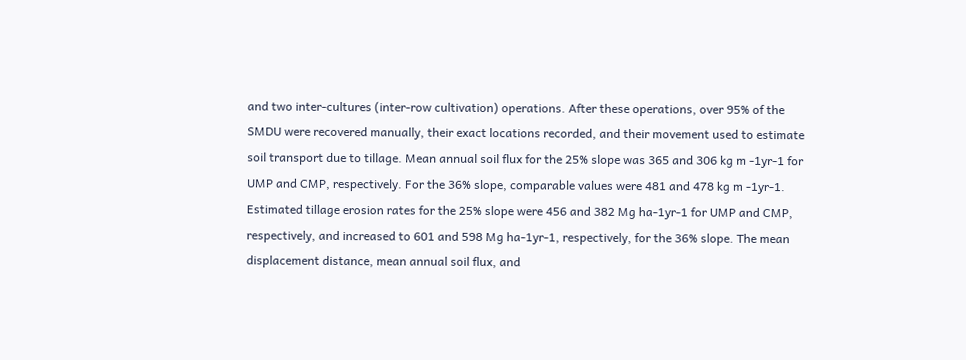and two inter-cultures (inter-row cultivation) operations. After these operations, over 95% of the SMDU were recovered manually, their exact locations recorded, and their movement used to estimate soil transport due to tillage. Mean annual soil flux for the 25% slope was 365 and 306 kg m -1yr-1 for UMP and CMP, respectively. For the 36% slope, comparable values were 481 and 478 kg m -1yr-1. Estimated tillage erosion rates for the 25% slope were 456 and 382 Mg ha-1yr-1 for UMP and CMP, respectively, and increased to 601 and 598 Mg ha-1yr-1, respectively, for the 36% slope. The mean displacement distance, mean annual soil flux, and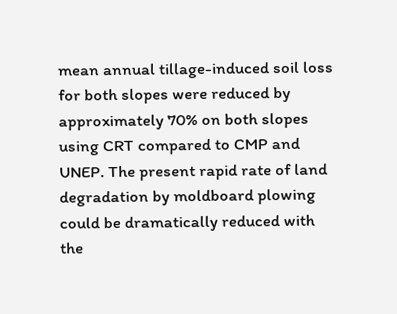mean annual tillage-induced soil loss for both slopes were reduced by approximately 70% on both slopes using CRT compared to CMP and UNEP. The present rapid rate of land degradation by moldboard plowing could be dramatically reduced with the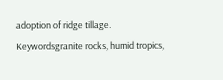adoption of ridge tillage.
Keywordsgranite rocks, humid tropics,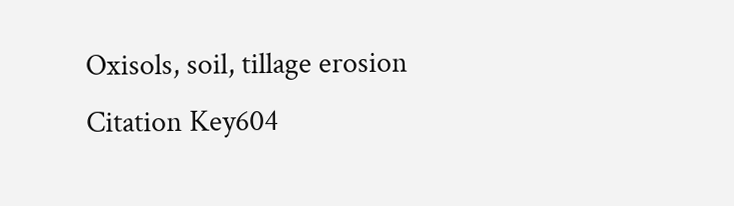Oxisols, soil, tillage erosion
Citation Key604